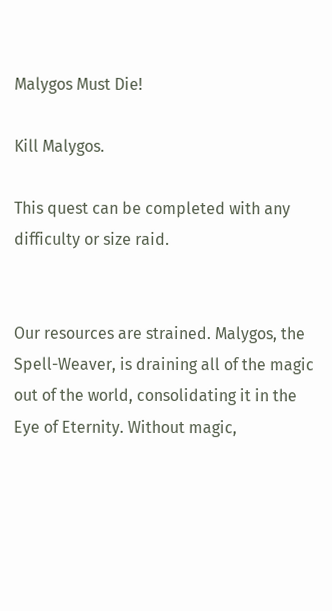Malygos Must Die!

Kill Malygos.

This quest can be completed with any difficulty or size raid.


Our resources are strained. Malygos, the Spell-Weaver, is draining all of the magic out of the world, consolidating it in the Eye of Eternity. Without magic,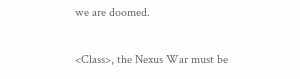we are doomed.

<Class>, the Nexus War must be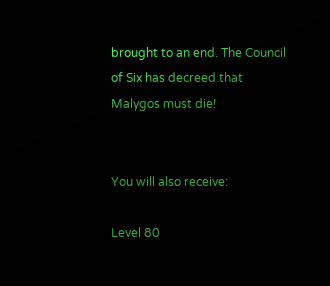brought to an end. The Council of Six has decreed that Malygos must die!


You will also receive:

Level 80